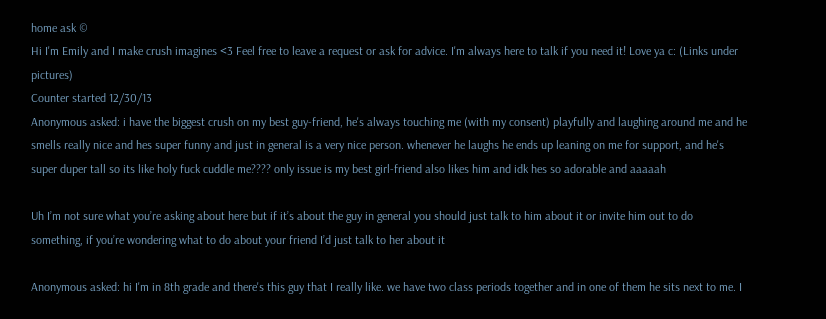home ask ©
Hi I'm Emily and I make crush imagines <3 Feel free to leave a request or ask for advice. I'm always here to talk if you need it! Love ya c: (Links under pictures)
Counter started 12/30/13
Anonymous asked: i have the biggest crush on my best guy-friend, he's always touching me (with my consent) playfully and laughing around me and he smells really nice and hes super funny and just in general is a very nice person. whenever he laughs he ends up leaning on me for support, and he's super duper tall so its like holy fuck cuddle me???? only issue is my best girl-friend also likes him and idk hes so adorable and aaaaah

Uh I’m not sure what you’re asking about here but if it’s about the guy in general you should just talk to him about it or invite him out to do something, if you’re wondering what to do about your friend I’d just talk to her about it

Anonymous asked: hi I'm in 8th grade and there's this guy that I really like. we have two class periods together and in one of them he sits next to me. I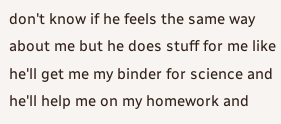don't know if he feels the same way about me but he does stuff for me like he'll get me my binder for science and he'll help me on my homework and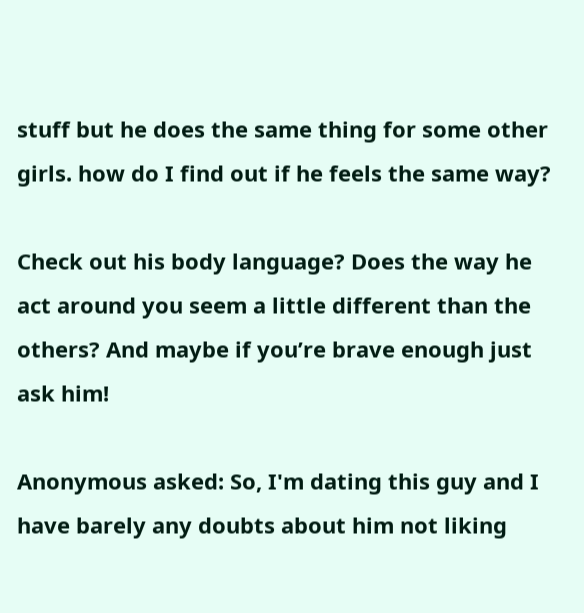stuff but he does the same thing for some other girls. how do I find out if he feels the same way?

Check out his body language? Does the way he act around you seem a little different than the others? And maybe if you’re brave enough just ask him!

Anonymous asked: So, I'm dating this guy and I have barely any doubts about him not liking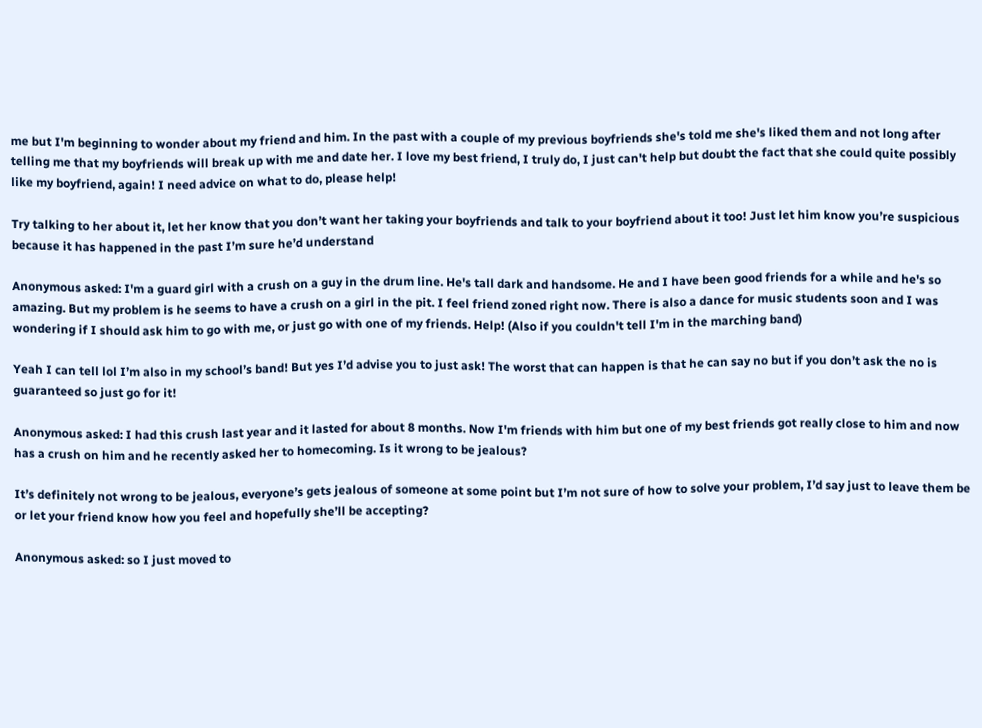me but I'm beginning to wonder about my friend and him. In the past with a couple of my previous boyfriends she's told me she's liked them and not long after telling me that my boyfriends will break up with me and date her. I love my best friend, I truly do, I just can't help but doubt the fact that she could quite possibly like my boyfriend, again! I need advice on what to do, please help!

Try talking to her about it, let her know that you don’t want her taking your boyfriends and talk to your boyfriend about it too! Just let him know you’re suspicious because it has happened in the past I’m sure he’d understand

Anonymous asked: I'm a guard girl with a crush on a guy in the drum line. He's tall dark and handsome. He and I have been good friends for a while and he's so amazing. But my problem is he seems to have a crush on a girl in the pit. I feel friend zoned right now. There is also a dance for music students soon and I was wondering if I should ask him to go with me, or just go with one of my friends. Help! (Also if you couldn't tell I'm in the marching band)

Yeah I can tell lol I’m also in my school’s band! But yes I’d advise you to just ask! The worst that can happen is that he can say no but if you don’t ask the no is guaranteed so just go for it!

Anonymous asked: I had this crush last year and it lasted for about 8 months. Now I'm friends with him but one of my best friends got really close to him and now has a crush on him and he recently asked her to homecoming. Is it wrong to be jealous?

It’s definitely not wrong to be jealous, everyone’s gets jealous of someone at some point but I’m not sure of how to solve your problem, I’d say just to leave them be or let your friend know how you feel and hopefully she’ll be accepting?

Anonymous asked: so I just moved to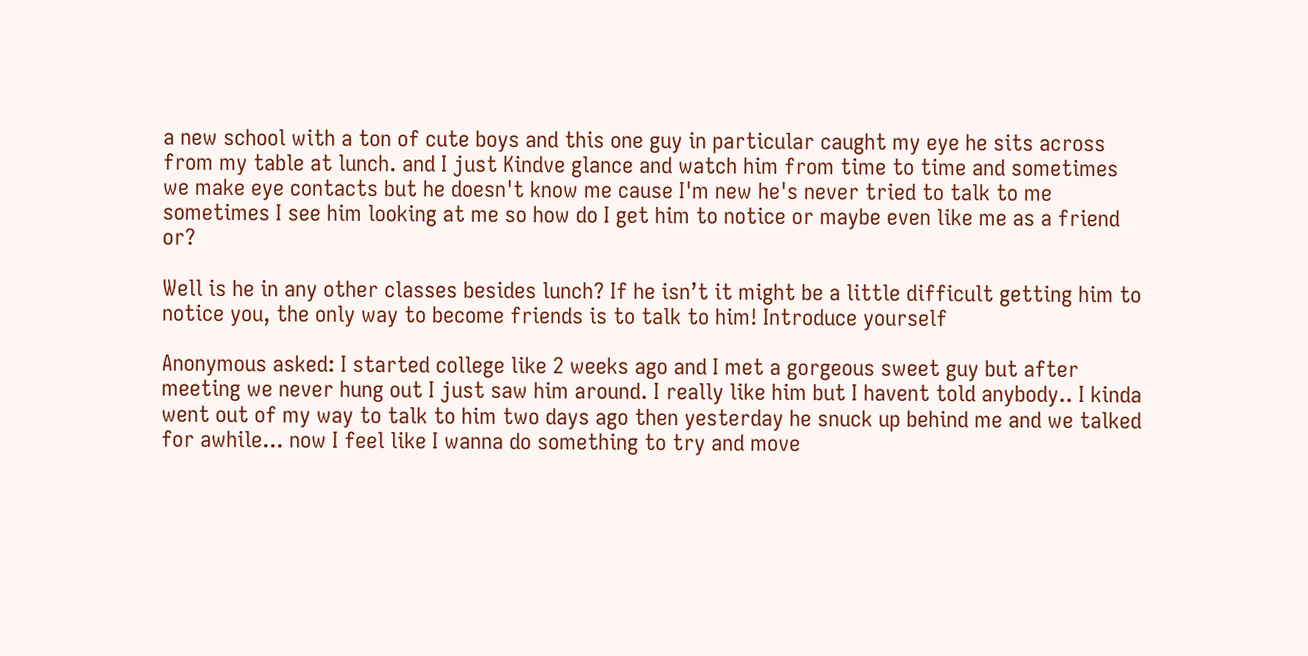a new school with a ton of cute boys and this one guy in particular caught my eye he sits across from my table at lunch. and I just Kindve glance and watch him from time to time and sometimes we make eye contacts but he doesn't know me cause I'm new he's never tried to talk to me sometimes I see him looking at me so how do I get him to notice or maybe even like me as a friend or?

Well is he in any other classes besides lunch? If he isn’t it might be a little difficult getting him to notice you, the only way to become friends is to talk to him! Introduce yourself

Anonymous asked: I started college like 2 weeks ago and I met a gorgeous sweet guy but after meeting we never hung out I just saw him around. I really like him but I havent told anybody.. I kinda went out of my way to talk to him two days ago then yesterday he snuck up behind me and we talked for awhile... now I feel like I wanna do something to try and move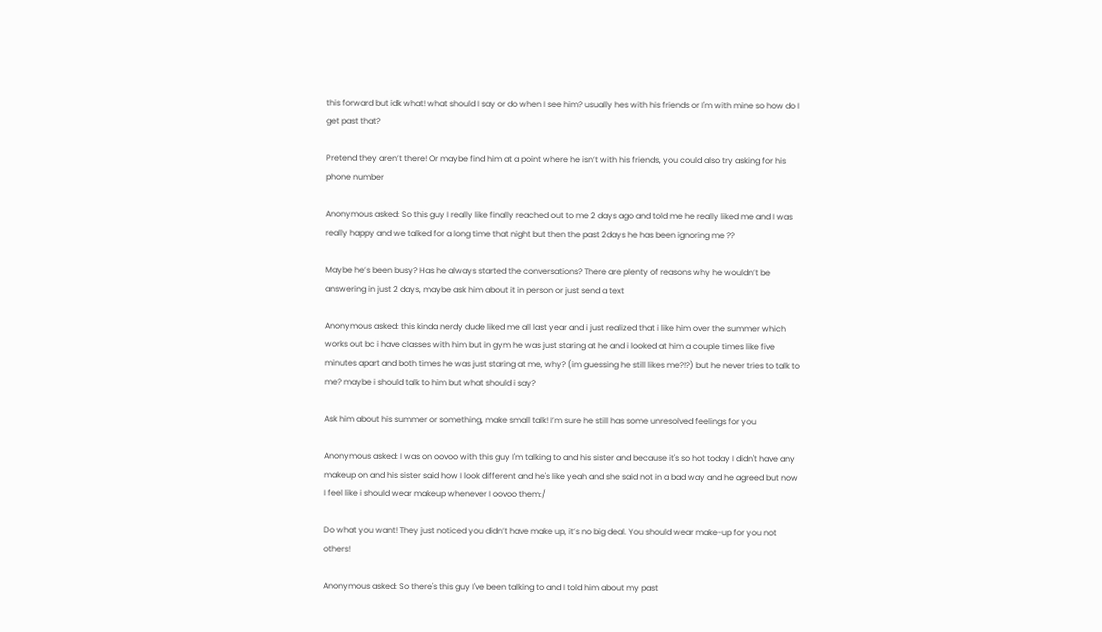this forward but idk what! what should I say or do when I see him? usually hes with his friends or I'm with mine so how do I get past that?

Pretend they aren’t there! Or maybe find him at a point where he isn’t with his friends, you could also try asking for his phone number

Anonymous asked: So this guy I really like finally reached out to me 2 days ago and told me he really liked me and I was really happy and we talked for a long time that night but then the past 2days he has been ignoring me ??

Maybe he’s been busy? Has he always started the conversations? There are plenty of reasons why he wouldn’t be answering in just 2 days, maybe ask him about it in person or just send a text

Anonymous asked: this kinda nerdy dude liked me all last year and i just realized that i like him over the summer which works out bc i have classes with him but in gym he was just staring at he and i looked at him a couple times like five minutes apart and both times he was just staring at me, why? (im guessing he still likes me?!?) but he never tries to talk to me? maybe i should talk to him but what should i say?

Ask him about his summer or something, make small talk! I’m sure he still has some unresolved feelings for you

Anonymous asked: I was on oovoo with this guy I'm talking to and his sister and because it's so hot today I didn't have any makeup on and his sister said how I look different and he's like yeah and she said not in a bad way and he agreed but now I feel like i should wear makeup whenever I oovoo them:/

Do what you want! They just noticed you didn’t have make up, it’s no big deal. You should wear make-up for you not others!

Anonymous asked: So there's this guy I've been talking to and I told him about my past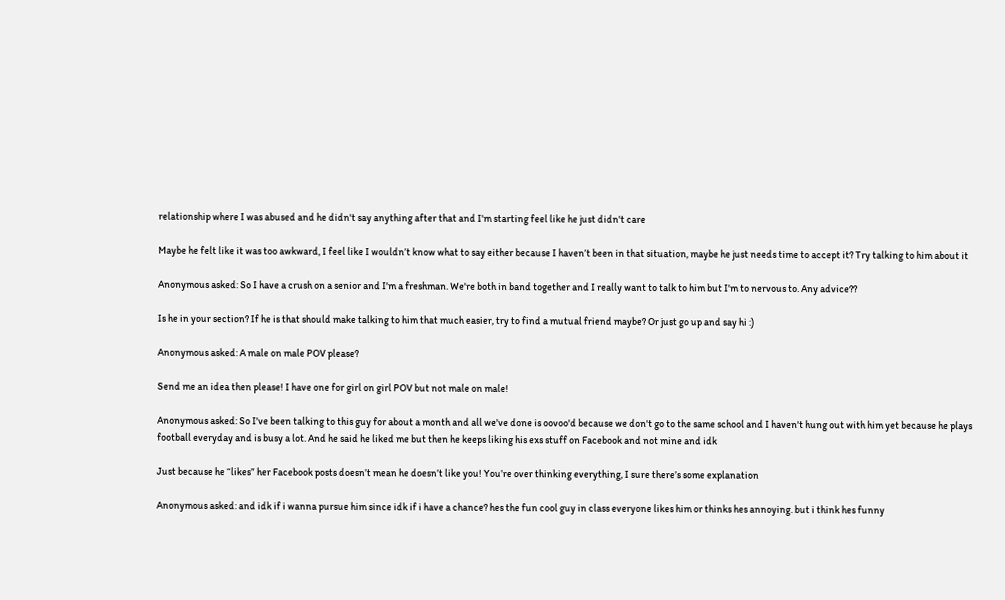relationship where I was abused and he didn't say anything after that and I'm starting feel like he just didn't care

Maybe he felt like it was too awkward, I feel like I wouldn’t know what to say either because I haven’t been in that situation, maybe he just needs time to accept it? Try talking to him about it

Anonymous asked: So I have a crush on a senior and I'm a freshman. We're both in band together and I really want to talk to him but I'm to nervous to. Any advice??

Is he in your section? If he is that should make talking to him that much easier, try to find a mutual friend maybe? Or just go up and say hi :)

Anonymous asked: A male on male POV please?

Send me an idea then please! I have one for girl on girl POV but not male on male!

Anonymous asked: So I've been talking to this guy for about a month and all we've done is oovoo'd because we don't go to the same school and I haven't hung out with him yet because he plays football everyday and is busy a lot. And he said he liked me but then he keeps liking his exs stuff on Facebook and not mine and idk

Just because he “likes” her Facebook posts doesn’t mean he doesn’t like you! You’re over thinking everything, I sure there’s some explanation

Anonymous asked: and idk if i wanna pursue him since idk if i have a chance? hes the fun cool guy in class everyone likes him or thinks hes annoying. but i think hes funny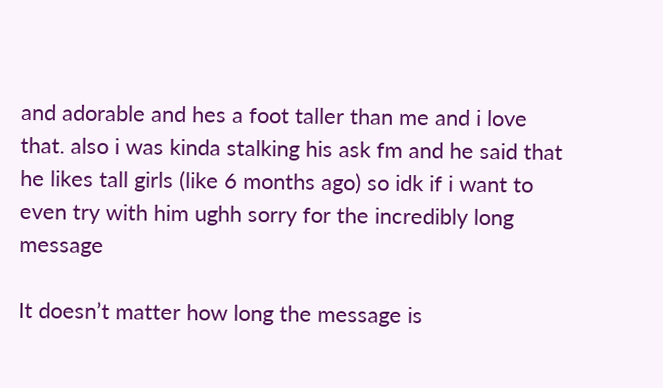and adorable and hes a foot taller than me and i love that. also i was kinda stalking his ask fm and he said that he likes tall girls (like 6 months ago) so idk if i want to even try with him ughh sorry for the incredibly long message

It doesn’t matter how long the message is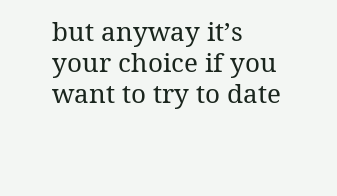but anyway it’s your choice if you want to try to date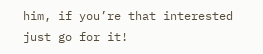him, if you’re that interested just go for it!